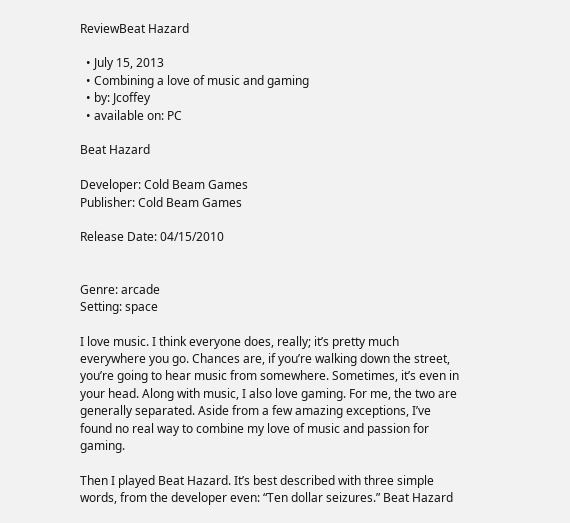ReviewBeat Hazard

  • July 15, 2013
  • Combining a love of music and gaming
  • by: Jcoffey
  • available on: PC

Beat Hazard

Developer: Cold Beam Games
Publisher: Cold Beam Games

Release Date: 04/15/2010


Genre: arcade
Setting: space

I love music. I think everyone does, really; it’s pretty much everywhere you go. Chances are, if you’re walking down the street, you’re going to hear music from somewhere. Sometimes, it’s even in your head. Along with music, I also love gaming. For me, the two are generally separated. Aside from a few amazing exceptions, I’ve found no real way to combine my love of music and passion for gaming.

Then I played Beat Hazard. It’s best described with three simple words, from the developer even: “Ten dollar seizures.” Beat Hazard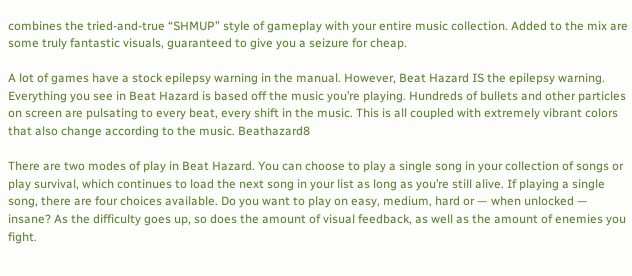combines the tried-and-true “SHMUP” style of gameplay with your entire music collection. Added to the mix are some truly fantastic visuals, guaranteed to give you a seizure for cheap.

A lot of games have a stock epilepsy warning in the manual. However, Beat Hazard IS the epilepsy warning. Everything you see in Beat Hazard is based off the music you’re playing. Hundreds of bullets and other particles on screen are pulsating to every beat, every shift in the music. This is all coupled with extremely vibrant colors that also change according to the music. Beathazard8

There are two modes of play in Beat Hazard. You can choose to play a single song in your collection of songs or play survival, which continues to load the next song in your list as long as you’re still alive. If playing a single song, there are four choices available. Do you want to play on easy, medium, hard or — when unlocked — insane? As the difficulty goes up, so does the amount of visual feedback, as well as the amount of enemies you fight.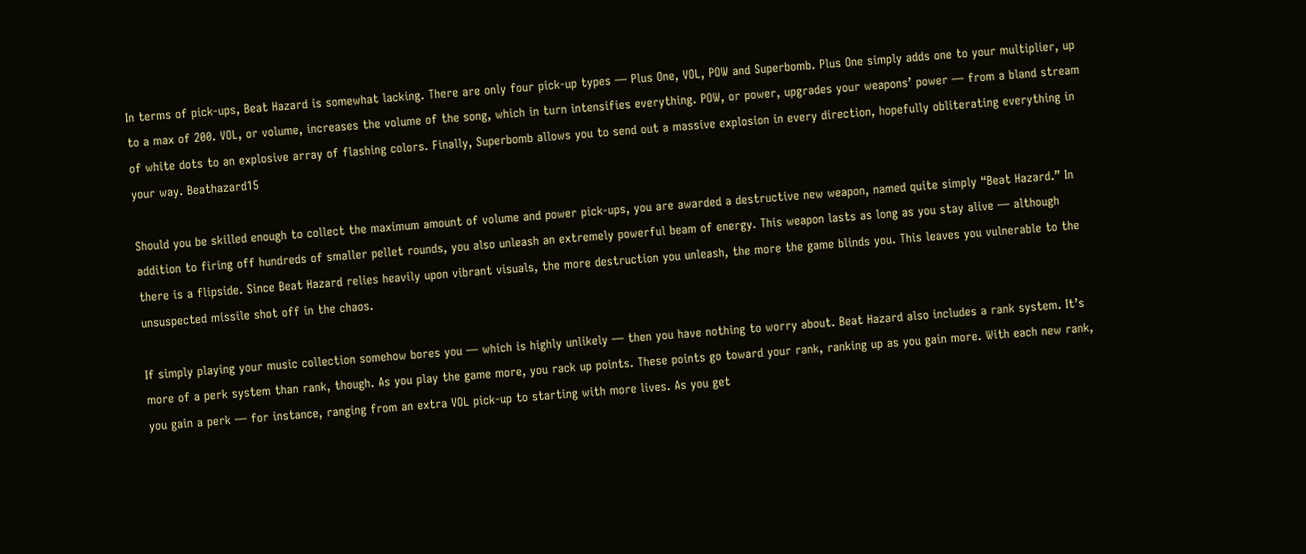In terms of pick-ups, Beat Hazard is somewhat lacking. There are only four pick-up types — Plus One, VOL, POW and Superbomb. Plus One simply adds one to your multiplier, up to a max of 200. VOL, or volume, increases the volume of the song, which in turn intensifies everything. POW, or power, upgrades your weapons’ power — from a bland stream of white dots to an explosive array of flashing colors. Finally, Superbomb allows you to send out a massive explosion in every direction, hopefully obliterating everything in your way. Beathazard15

Should you be skilled enough to collect the maximum amount of volume and power pick-ups, you are awarded a destructive new weapon, named quite simply “Beat Hazard.” In addition to firing off hundreds of smaller pellet rounds, you also unleash an extremely powerful beam of energy. This weapon lasts as long as you stay alive — although there is a flipside. Since Beat Hazard relies heavily upon vibrant visuals, the more destruction you unleash, the more the game blinds you. This leaves you vulnerable to the unsuspected missile shot off in the chaos.

If simply playing your music collection somehow bores you — which is highly unlikely — then you have nothing to worry about. Beat Hazard also includes a rank system. It’s more of a perk system than rank, though. As you play the game more, you rack up points. These points go toward your rank, ranking up as you gain more. With each new rank, you gain a perk — for instance, ranging from an extra VOL pick-up to starting with more lives. As you get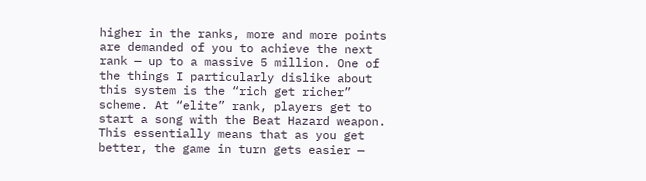higher in the ranks, more and more points are demanded of you to achieve the next rank — up to a massive 5 million. One of the things I particularly dislike about this system is the “rich get richer” scheme. At “elite” rank, players get to start a song with the Beat Hazard weapon. This essentially means that as you get better, the game in turn gets easier —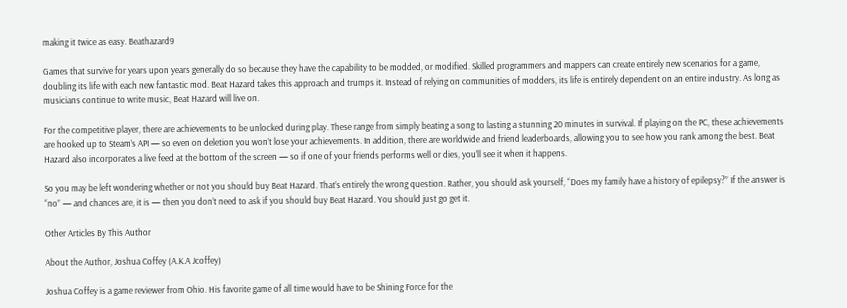making it twice as easy. Beathazard9

Games that survive for years upon years generally do so because they have the capability to be modded, or modified. Skilled programmers and mappers can create entirely new scenarios for a game, doubling its life with each new fantastic mod. Beat Hazard takes this approach and trumps it. Instead of relying on communities of modders, its life is entirely dependent on an entire industry. As long as musicians continue to write music, Beat Hazard will live on.

For the competitive player, there are achievements to be unlocked during play. These range from simply beating a song to lasting a stunning 20 minutes in survival. If playing on the PC, these achievements are hooked up to Steam’s API — so even on deletion you won’t lose your achievements. In addition, there are worldwide and friend leaderboards, allowing you to see how you rank among the best. Beat Hazard also incorporates a live feed at the bottom of the screen — so if one of your friends performs well or dies, you’ll see it when it happens.

So you may be left wondering whether or not you should buy Beat Hazard. That’s entirely the wrong question. Rather, you should ask yourself, “Does my family have a history of epilepsy?” If the answer is “no” — and chances are, it is — then you don’t need to ask if you should buy Beat Hazard. You should just go get it.

Other Articles By This Author

About the Author, Joshua Coffey (A.K.A Jcoffey)

Joshua Coffey is a game reviewer from Ohio. His favorite game of all time would have to be Shining Force for the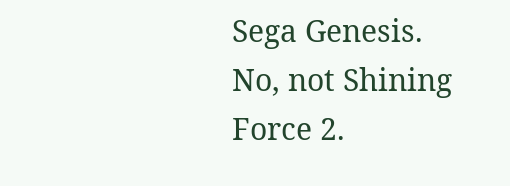Sega Genesis. No, not Shining Force 2.